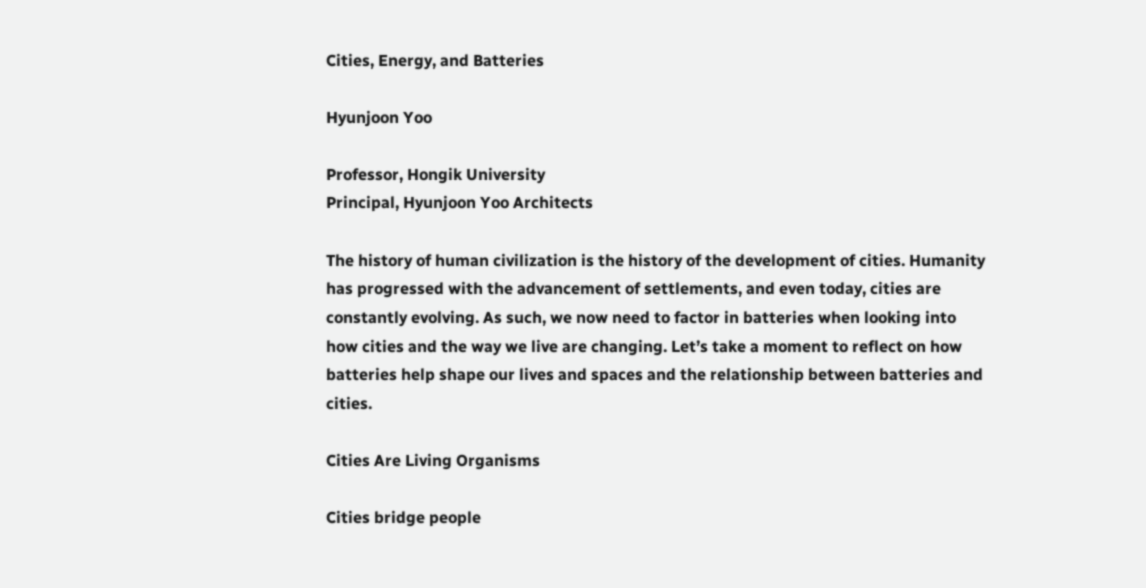Cities, Energy, and Batteries

Hyunjoon Yoo

Professor, Hongik University
Principal, Hyunjoon Yoo Architects

The history of human civilization is the history of the development of cities. Humanity has progressed with the advancement of settlements, and even today, cities are constantly evolving. As such, we now need to factor in batteries when looking into how cities and the way we live are changing. Let’s take a moment to reflect on how batteries help shape our lives and spaces and the relationship between batteries and cities.

Cities Are Living Organisms

Cities bridge people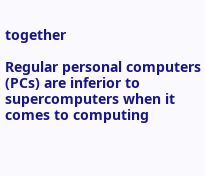together

Regular personal computers (PCs) are inferior to supercomputers when it comes to computing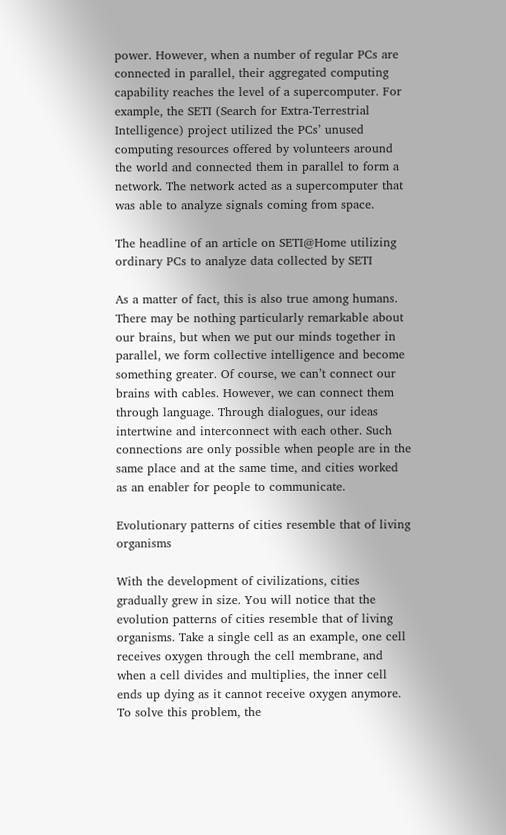power. However, when a number of regular PCs are connected in parallel, their aggregated computing capability reaches the level of a supercomputer. For example, the SETI (Search for Extra-Terrestrial Intelligence) project utilized the PCs’ unused computing resources offered by volunteers around the world and connected them in parallel to form a network. The network acted as a supercomputer that was able to analyze signals coming from space.

The headline of an article on SETI@Home utilizing ordinary PCs to analyze data collected by SETI

As a matter of fact, this is also true among humans. There may be nothing particularly remarkable about our brains, but when we put our minds together in parallel, we form collective intelligence and become something greater. Of course, we can’t connect our brains with cables. However, we can connect them through language. Through dialogues, our ideas intertwine and interconnect with each other. Such connections are only possible when people are in the same place and at the same time, and cities worked as an enabler for people to communicate.

Evolutionary patterns of cities resemble that of living organisms

With the development of civilizations, cities gradually grew in size. You will notice that the evolution patterns of cities resemble that of living organisms. Take a single cell as an example, one cell receives oxygen through the cell membrane, and when a cell divides and multiplies, the inner cell ends up dying as it cannot receive oxygen anymore. To solve this problem, the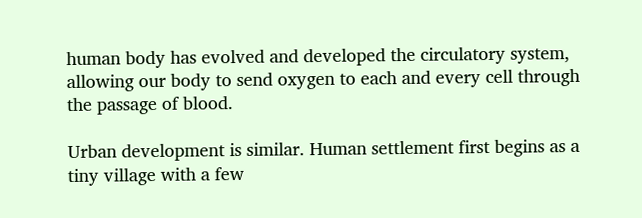human body has evolved and developed the circulatory system, allowing our body to send oxygen to each and every cell through the passage of blood.

Urban development is similar. Human settlement first begins as a tiny village with a few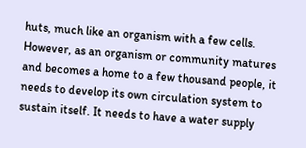huts, much like an organism with a few cells. However, as an organism or community matures and becomes a home to a few thousand people, it needs to develop its own circulation system to sustain itself. It needs to have a water supply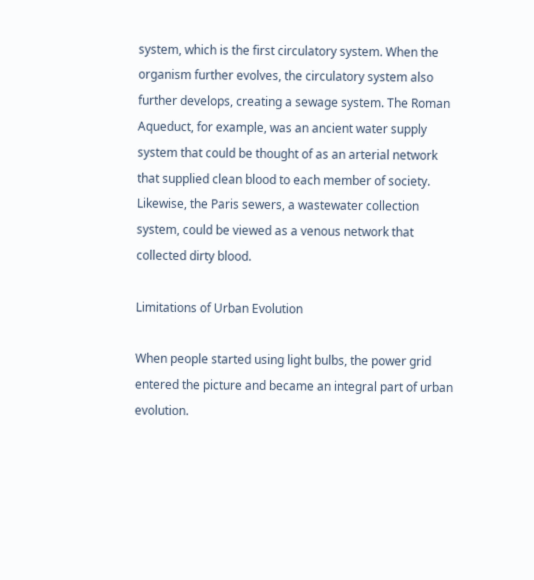system, which is the first circulatory system. When the organism further evolves, the circulatory system also further develops, creating a sewage system. The Roman Aqueduct, for example, was an ancient water supply system that could be thought of as an arterial network that supplied clean blood to each member of society. Likewise, the Paris sewers, a wastewater collection system, could be viewed as a venous network that collected dirty blood.

Limitations of Urban Evolution

When people started using light bulbs, the power grid entered the picture and became an integral part of urban evolution.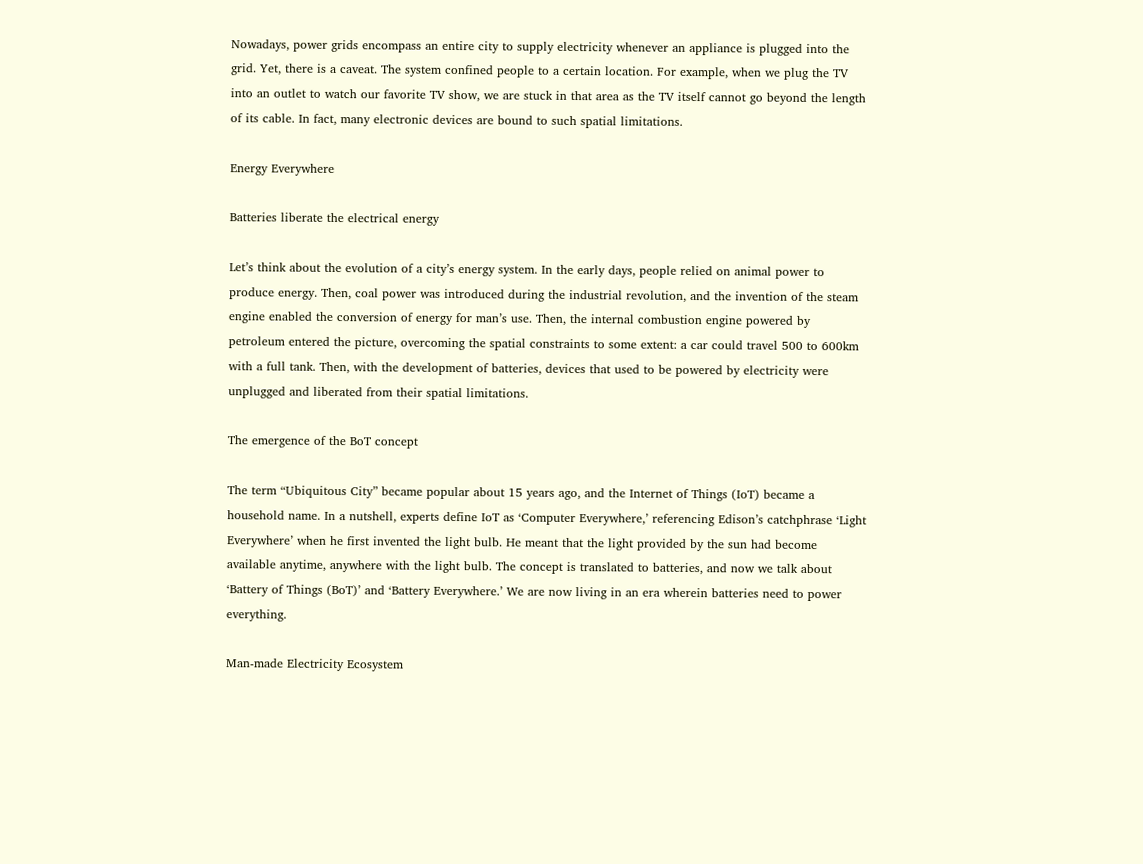Nowadays, power grids encompass an entire city to supply electricity whenever an appliance is plugged into the grid. Yet, there is a caveat. The system confined people to a certain location. For example, when we plug the TV into an outlet to watch our favorite TV show, we are stuck in that area as the TV itself cannot go beyond the length of its cable. In fact, many electronic devices are bound to such spatial limitations.

Energy Everywhere

Batteries liberate the electrical energy

Let’s think about the evolution of a city’s energy system. In the early days, people relied on animal power to produce energy. Then, coal power was introduced during the industrial revolution, and the invention of the steam engine enabled the conversion of energy for man’s use. Then, the internal combustion engine powered by petroleum entered the picture, overcoming the spatial constraints to some extent: a car could travel 500 to 600km with a full tank. Then, with the development of batteries, devices that used to be powered by electricity were unplugged and liberated from their spatial limitations.

The emergence of the BoT concept

The term “Ubiquitous City” became popular about 15 years ago, and the Internet of Things (IoT) became a household name. In a nutshell, experts define IoT as ‘Computer Everywhere,’ referencing Edison’s catchphrase ‘Light Everywhere’ when he first invented the light bulb. He meant that the light provided by the sun had become available anytime, anywhere with the light bulb. The concept is translated to batteries, and now we talk about ‘Battery of Things (BoT)’ and ‘Battery Everywhere.’ We are now living in an era wherein batteries need to power everything.

Man-made Electricity Ecosystem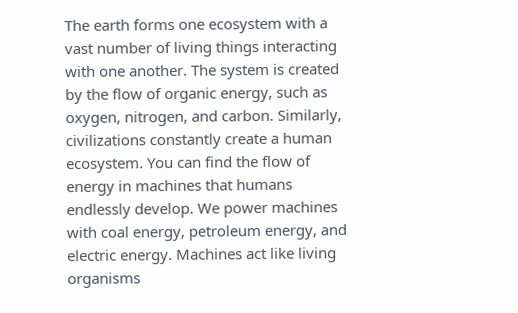The earth forms one ecosystem with a vast number of living things interacting with one another. The system is created by the flow of organic energy, such as oxygen, nitrogen, and carbon. Similarly, civilizations constantly create a human ecosystem. You can find the flow of energy in machines that humans endlessly develop. We power machines with coal energy, petroleum energy, and electric energy. Machines act like living organisms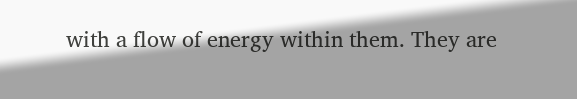with a flow of energy within them. They are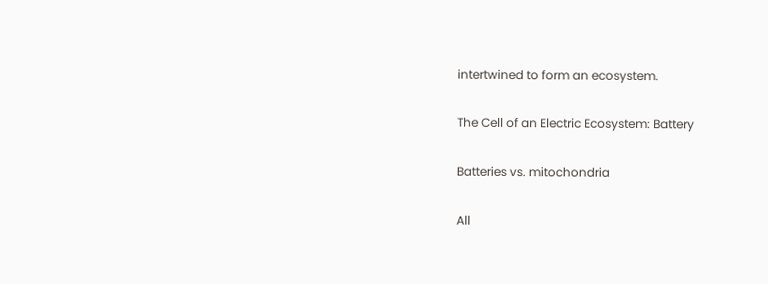intertwined to form an ecosystem.

The Cell of an Electric Ecosystem: Battery

Batteries vs. mitochondria

All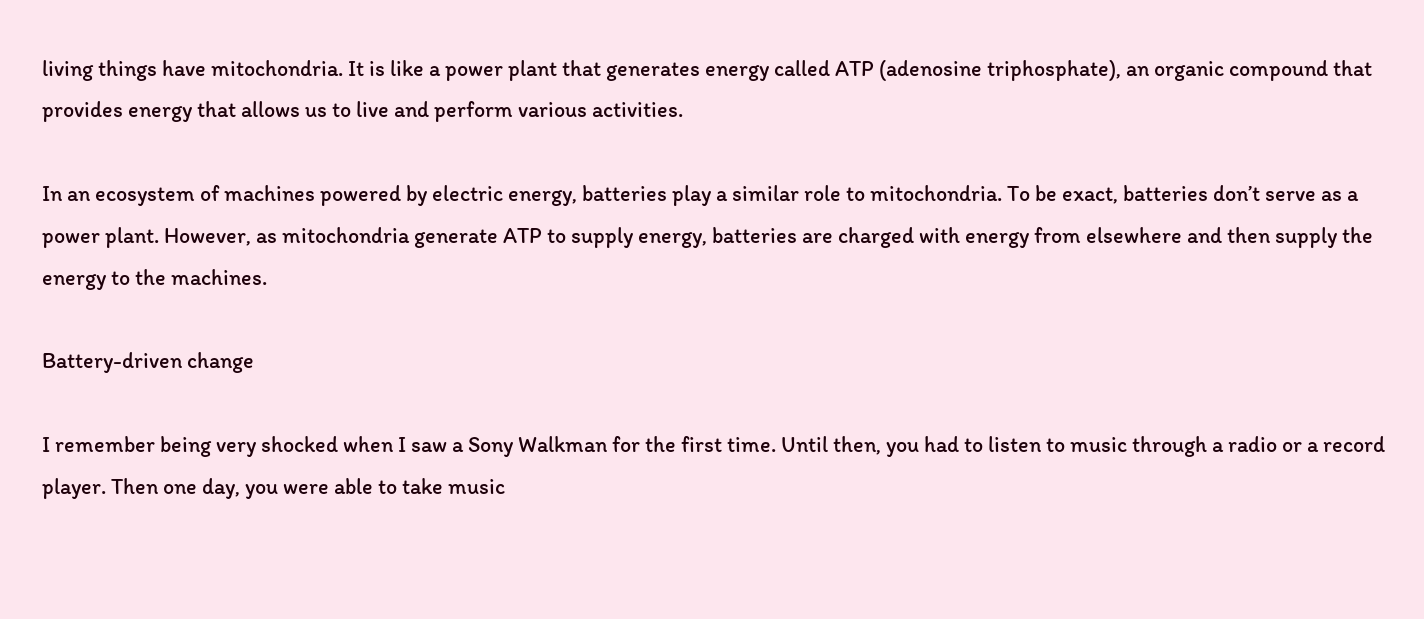living things have mitochondria. It is like a power plant that generates energy called ATP (adenosine triphosphate), an organic compound that provides energy that allows us to live and perform various activities.

In an ecosystem of machines powered by electric energy, batteries play a similar role to mitochondria. To be exact, batteries don’t serve as a power plant. However, as mitochondria generate ATP to supply energy, batteries are charged with energy from elsewhere and then supply the energy to the machines.

Battery-driven change

I remember being very shocked when I saw a Sony Walkman for the first time. Until then, you had to listen to music through a radio or a record player. Then one day, you were able to take music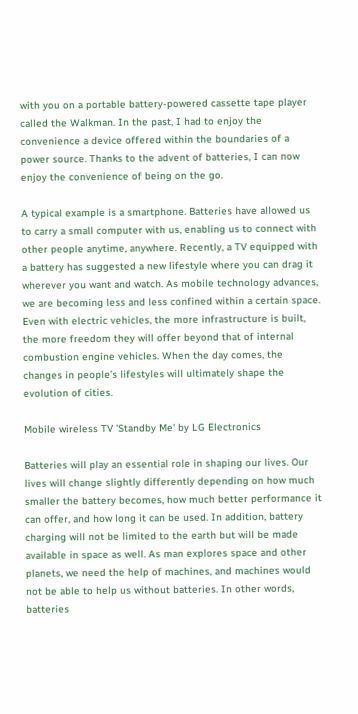with you on a portable battery-powered cassette tape player called the Walkman. In the past, I had to enjoy the convenience a device offered within the boundaries of a power source. Thanks to the advent of batteries, I can now enjoy the convenience of being on the go.

A typical example is a smartphone. Batteries have allowed us to carry a small computer with us, enabling us to connect with other people anytime, anywhere. Recently, a TV equipped with a battery has suggested a new lifestyle where you can drag it wherever you want and watch. As mobile technology advances, we are becoming less and less confined within a certain space. Even with electric vehicles, the more infrastructure is built, the more freedom they will offer beyond that of internal combustion engine vehicles. When the day comes, the changes in people’s lifestyles will ultimately shape the evolution of cities.

Mobile wireless TV 'Standby Me' by LG Electronics

Batteries will play an essential role in shaping our lives. Our lives will change slightly differently depending on how much smaller the battery becomes, how much better performance it can offer, and how long it can be used. In addition, battery charging will not be limited to the earth but will be made available in space as well. As man explores space and other planets, we need the help of machines, and machines would not be able to help us without batteries. In other words, batteries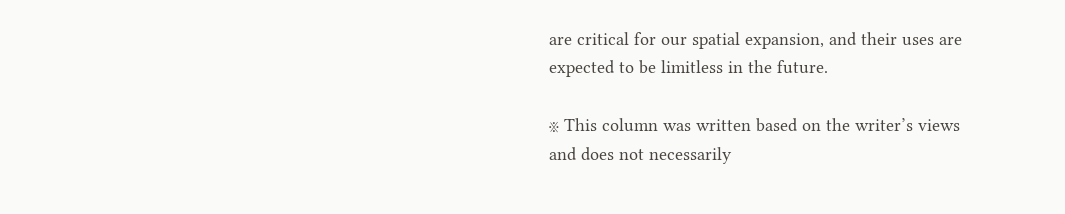are critical for our spatial expansion, and their uses are expected to be limitless in the future.

※ This column was written based on the writer’s views and does not necessarily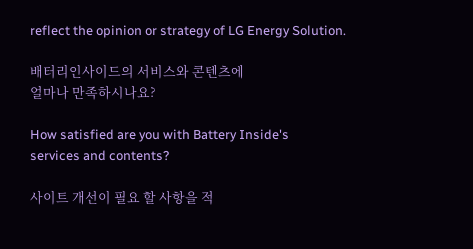reflect the opinion or strategy of LG Energy Solution.

배터리인사이드의 서비스와 콘텐츠에
얼마나 만족하시나요?

How satisfied are you with Battery Inside's
services and contents?

사이트 개선이 필요 할 사항을 적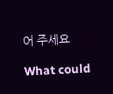어 주세요

What could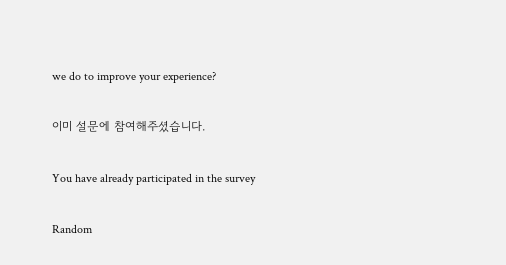we do to improve your experience?

이미 설문에 참여해주셨습니다.

You have already participated in the survey

Random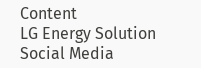Content
LG Energy Solution
Social Media